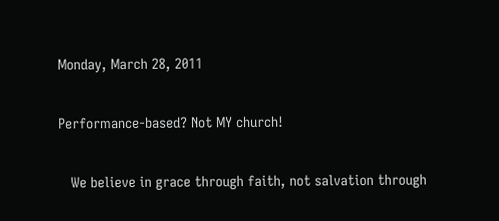Monday, March 28, 2011

Performance-based? Not MY church!

   We believe in grace through faith, not salvation through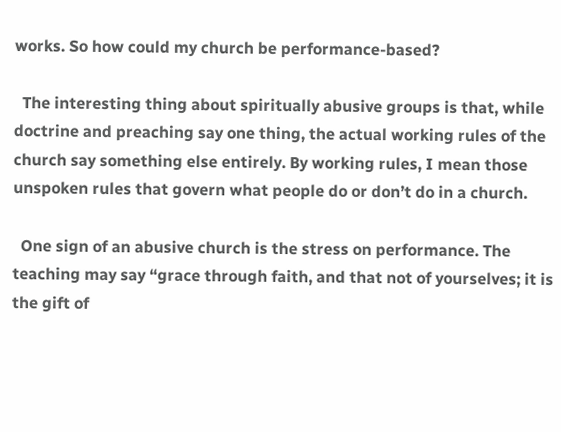works. So how could my church be performance-based?

  The interesting thing about spiritually abusive groups is that, while doctrine and preaching say one thing, the actual working rules of the church say something else entirely. By working rules, I mean those unspoken rules that govern what people do or don’t do in a church.

  One sign of an abusive church is the stress on performance. The teaching may say “grace through faith, and that not of yourselves; it is the gift of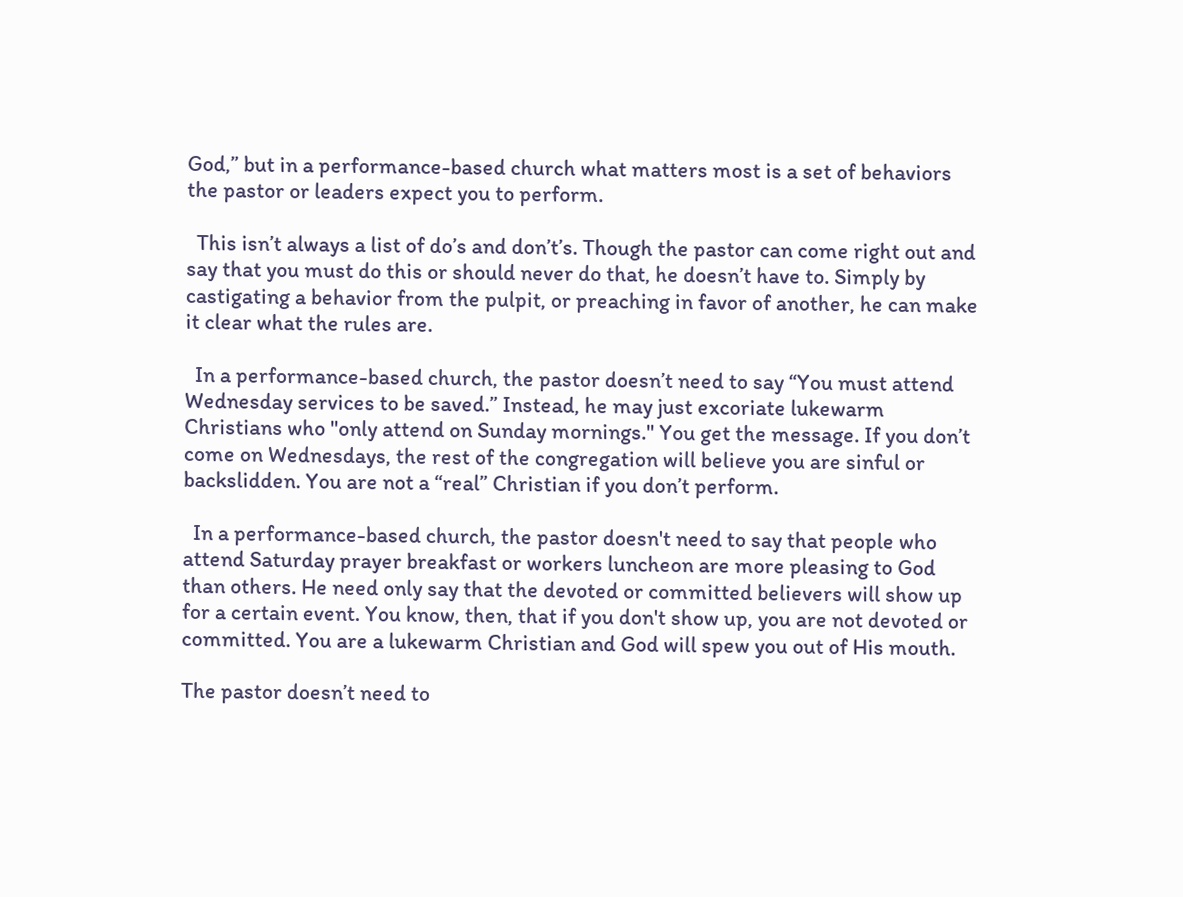God,” but in a performance-based church what matters most is a set of behaviors the pastor or leaders expect you to perform.

  This isn’t always a list of do’s and don’t’s. Though the pastor can come right out and say that you must do this or should never do that, he doesn’t have to. Simply by castigating a behavior from the pulpit, or preaching in favor of another, he can make it clear what the rules are.

  In a performance-based church, the pastor doesn’t need to say “You must attend Wednesday services to be saved.” Instead, he may just excoriate lukewarm Christians who "only attend on Sunday mornings." You get the message. If you don’t come on Wednesdays, the rest of the congregation will believe you are sinful or backslidden. You are not a “real” Christian if you don’t perform.

  In a performance-based church, the pastor doesn't need to say that people who attend Saturday prayer breakfast or workers luncheon are more pleasing to God than others. He need only say that the devoted or committed believers will show up for a certain event. You know, then, that if you don't show up, you are not devoted or committed. You are a lukewarm Christian and God will spew you out of His mouth.

The pastor doesn’t need to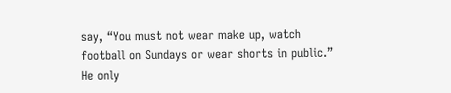say, “You must not wear make up, watch football on Sundays or wear shorts in public.” He only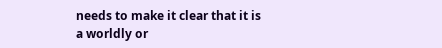needs to make it clear that it is a worldly or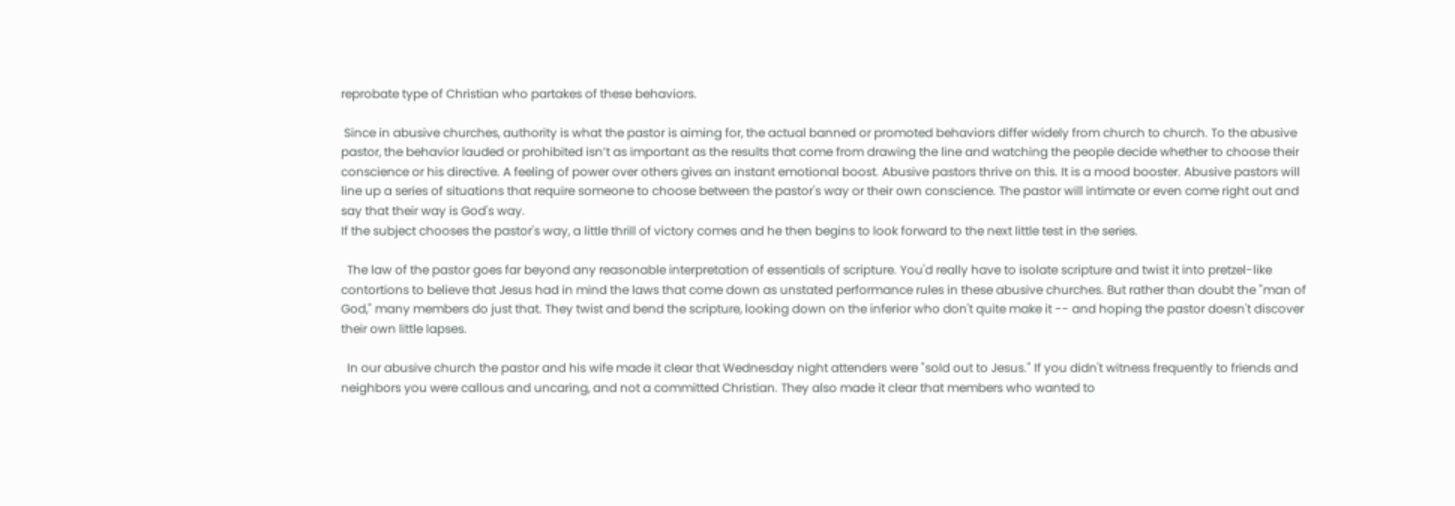reprobate type of Christian who partakes of these behaviors.

 Since in abusive churches, authority is what the pastor is aiming for, the actual banned or promoted behaviors differ widely from church to church. To the abusive pastor, the behavior lauded or prohibited isn’t as important as the results that come from drawing the line and watching the people decide whether to choose their conscience or his directive. A feeling of power over others gives an instant emotional boost. Abusive pastors thrive on this. It is a mood booster. Abusive pastors will line up a series of situations that require someone to choose between the pastor's way or their own conscience. The pastor will intimate or even come right out and say that their way is God's way.
If the subject chooses the pastor's way, a little thrill of victory comes and he then begins to look forward to the next little test in the series.

  The law of the pastor goes far beyond any reasonable interpretation of essentials of scripture. You'd really have to isolate scripture and twist it into pretzel-like contortions to believe that Jesus had in mind the laws that come down as unstated performance rules in these abusive churches. But rather than doubt the "man of God," many members do just that. They twist and bend the scripture, looking down on the inferior who don't quite make it -- and hoping the pastor doesn't discover their own little lapses.

  In our abusive church the pastor and his wife made it clear that Wednesday night attenders were "sold out to Jesus." If you didn't witness frequently to friends and neighbors you were callous and uncaring, and not a committed Christian. They also made it clear that members who wanted to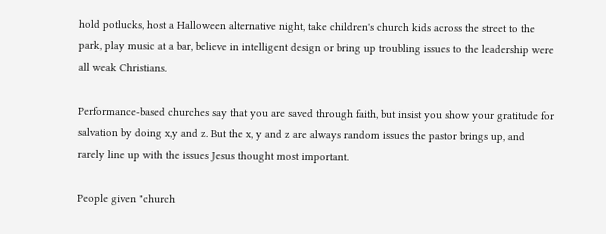hold potlucks, host a Halloween alternative night, take children's church kids across the street to the park, play music at a bar, believe in intelligent design or bring up troubling issues to the leadership were all weak Christians.

Performance-based churches say that you are saved through faith, but insist you show your gratitude for salvation by doing x,y and z. But the x, y and z are always random issues the pastor brings up, and rarely line up with the issues Jesus thought most important.

People given "church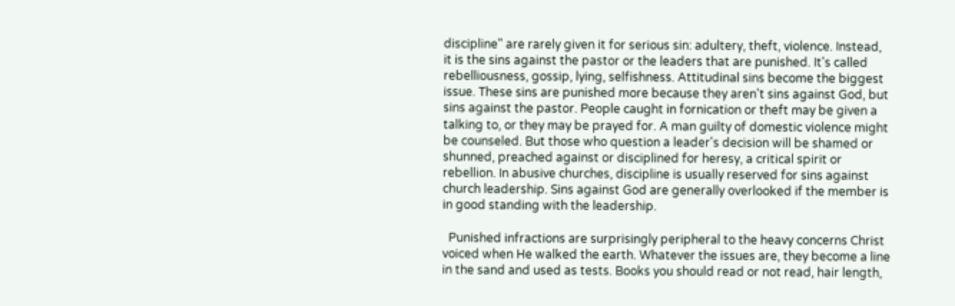discipline" are rarely given it for serious sin: adultery, theft, violence. Instead, it is the sins against the pastor or the leaders that are punished. It's called rebelliousness, gossip, lying, selfishness. Attitudinal sins become the biggest issue. These sins are punished more because they aren't sins against God, but sins against the pastor. People caught in fornication or theft may be given a talking to, or they may be prayed for. A man guilty of domestic violence might be counseled. But those who question a leader's decision will be shamed or shunned, preached against or disciplined for heresy, a critical spirit or rebellion. In abusive churches, discipline is usually reserved for sins against church leadership. Sins against God are generally overlooked if the member is in good standing with the leadership.

  Punished infractions are surprisingly peripheral to the heavy concerns Christ voiced when He walked the earth. Whatever the issues are, they become a line in the sand and used as tests. Books you should read or not read, hair length,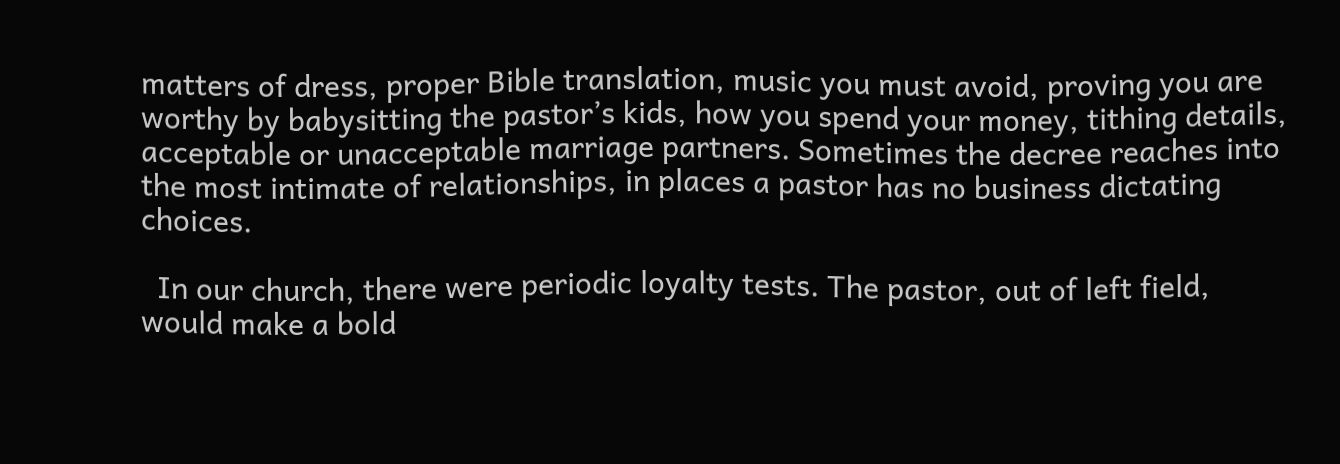matters of dress, proper Bible translation, music you must avoid, proving you are worthy by babysitting the pastor’s kids, how you spend your money, tithing details, acceptable or unacceptable marriage partners. Sometimes the decree reaches into the most intimate of relationships, in places a pastor has no business dictating choices.

  In our church, there were periodic loyalty tests. The pastor, out of left field, would make a bold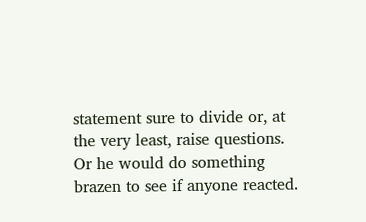statement sure to divide or, at the very least, raise questions. Or he would do something brazen to see if anyone reacted.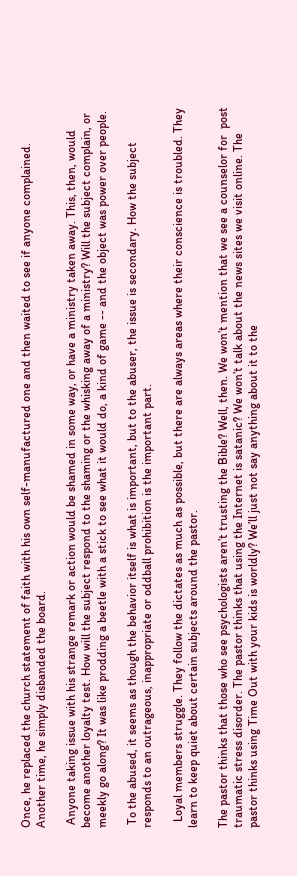Once, he replaced the church statement of faith with his own self-manufactured one and then waited to see if anyone complained. Another time, he simply disbanded the board.

 Anyone taking issue with his strange remark or action would be shamed in some way, or have a ministry taken away. This, then, would become another loyalty test. How will the subject respond to the shaming or the whisking away of a ministry? Will the subject complain, or meekly go along? It was like prodding a beetle with a stick to see what it would do, a kind of game -- and the object was power over people.

 To the abused, it seems as though the behavior itself is what is important, but to the abuser, the issue is secondary. How the subject responds to an outrageous, inappropriate or oddball prohibition is the important part.

  Loyal members struggle. They follow the dictates as much as possible, but there are always areas where their conscience is troubled. They learn to keep quiet about certain subjects around the pastor.

The pastor thinks that those who see psychologists aren’t trusting the Bible? Well, then. We won’t mention that we see a counselor for  post traumatic stress disorder. The pastor thinks that using the Internet is satanic? We won’t talk about the news sites we visit online. The pastor thinks using Time Out with your kids is worldly? We’ll just not say anything about it to the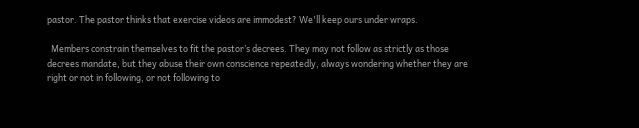pastor. The pastor thinks that exercise videos are immodest? We'll keep ours under wraps.

  Members constrain themselves to fit the pastor’s decrees. They may not follow as strictly as those decrees mandate, but they abuse their own conscience repeatedly, always wondering whether they are right or not in following, or not following to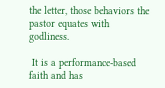the letter, those behaviors the pastor equates with godliness.

 It is a performance-based faith and has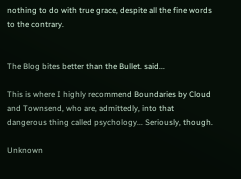nothing to do with true grace, despite all the fine words to the contrary.


The Blog bites better than the Bullet. said...

This is where I highly recommend Boundaries by Cloud and Townsend, who are, admittedly, into that dangerous thing called psychology... Seriously, though.

Unknown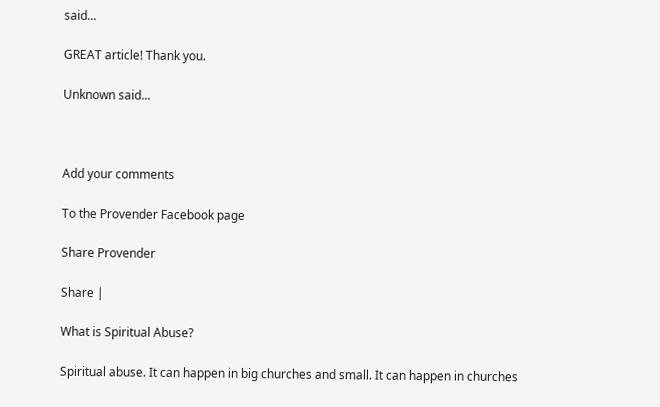said...

GREAT article! Thank you.

Unknown said...



Add your comments

To the Provender Facebook page

Share Provender

Share |

What is Spiritual Abuse?

Spiritual abuse. It can happen in big churches and small. It can happen in churches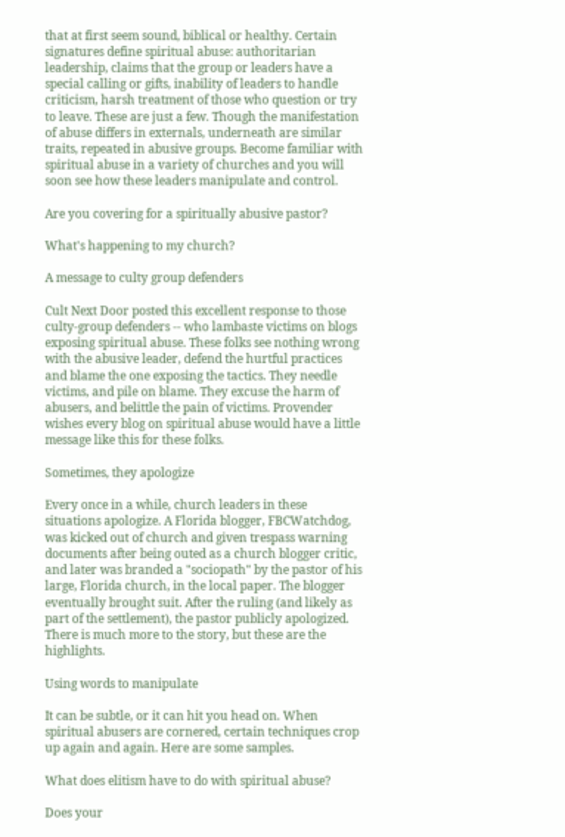that at first seem sound, biblical or healthy. Certain signatures define spiritual abuse: authoritarian leadership, claims that the group or leaders have a special calling or gifts, inability of leaders to handle criticism, harsh treatment of those who question or try to leave. These are just a few. Though the manifestation of abuse differs in externals, underneath are similar traits, repeated in abusive groups. Become familiar with spiritual abuse in a variety of churches and you will soon see how these leaders manipulate and control.

Are you covering for a spiritually abusive pastor?

What's happening to my church?

A message to culty group defenders

Cult Next Door posted this excellent response to those culty-group defenders -- who lambaste victims on blogs exposing spiritual abuse. These folks see nothing wrong with the abusive leader, defend the hurtful practices and blame the one exposing the tactics. They needle victims, and pile on blame. They excuse the harm of abusers, and belittle the pain of victims. Provender wishes every blog on spiritual abuse would have a little message like this for these folks.

Sometimes, they apologize

Every once in a while, church leaders in these situations apologize. A Florida blogger, FBCWatchdog, was kicked out of church and given trespass warning documents after being outed as a church blogger critic, and later was branded a "sociopath" by the pastor of his large, Florida church, in the local paper. The blogger eventually brought suit. After the ruling (and likely as part of the settlement), the pastor publicly apologized. There is much more to the story, but these are the highlights.

Using words to manipulate

It can be subtle, or it can hit you head on. When spiritual abusers are cornered, certain techniques crop up again and again. Here are some samples.

What does elitism have to do with spiritual abuse?

Does your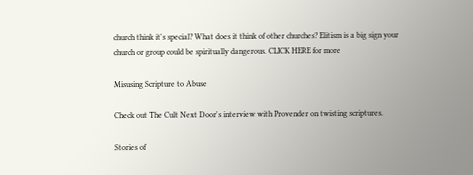church think it's special? What does it think of other churches? Elitism is a big sign your church or group could be spiritually dangerous. CLICK HERE for more

Misusing Scripture to Abuse

Check out The Cult Next Door's interview with Provender on twisting scriptures.

Stories of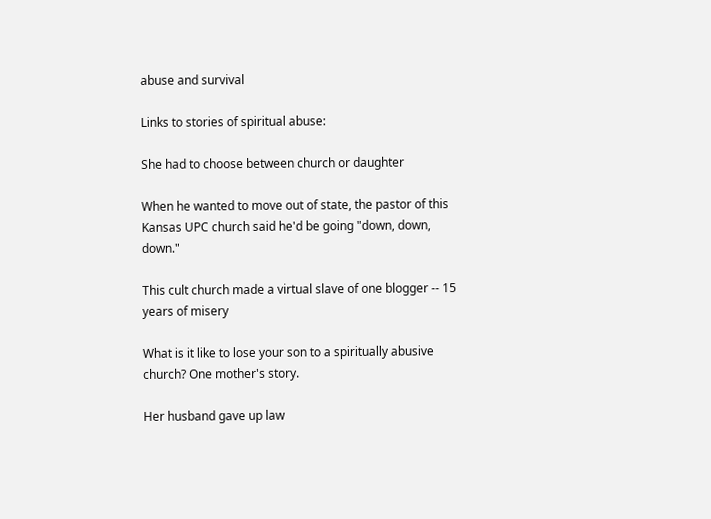abuse and survival

Links to stories of spiritual abuse:

She had to choose between church or daughter

When he wanted to move out of state, the pastor of this Kansas UPC church said he'd be going "down, down, down."

This cult church made a virtual slave of one blogger -- 15 years of misery

What is it like to lose your son to a spiritually abusive church? One mother's story.

Her husband gave up law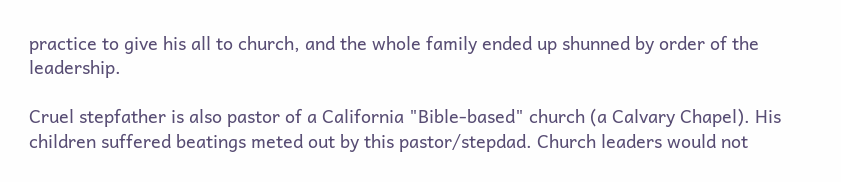practice to give his all to church, and the whole family ended up shunned by order of the leadership.

Cruel stepfather is also pastor of a California "Bible-based" church (a Calvary Chapel). His children suffered beatings meted out by this pastor/stepdad. Church leaders would not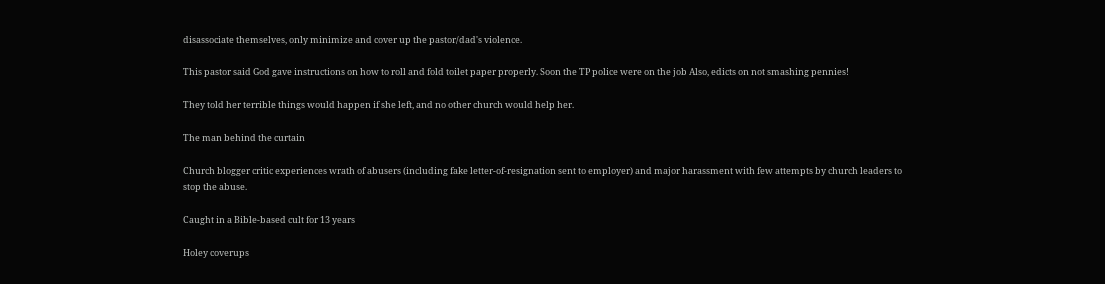disassociate themselves, only minimize and cover up the pastor/dad's violence.

This pastor said God gave instructions on how to roll and fold toilet paper properly. Soon the TP police were on the job Also, edicts on not smashing pennies!

They told her terrible things would happen if she left, and no other church would help her.

The man behind the curtain

Church blogger critic experiences wrath of abusers (including fake letter-of-resignation sent to employer) and major harassment with few attempts by church leaders to stop the abuse.

Caught in a Bible-based cult for 13 years

Holey coverups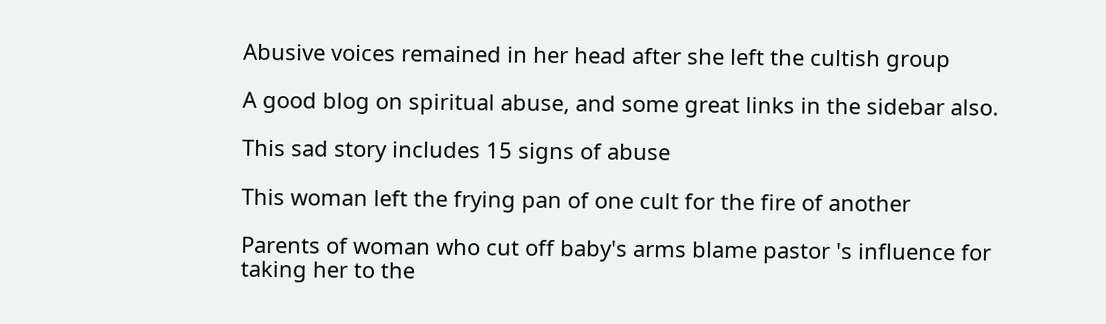Abusive voices remained in her head after she left the cultish group

A good blog on spiritual abuse, and some great links in the sidebar also.

This sad story includes 15 signs of abuse

This woman left the frying pan of one cult for the fire of another

Parents of woman who cut off baby's arms blame pastor 's influence for taking her to the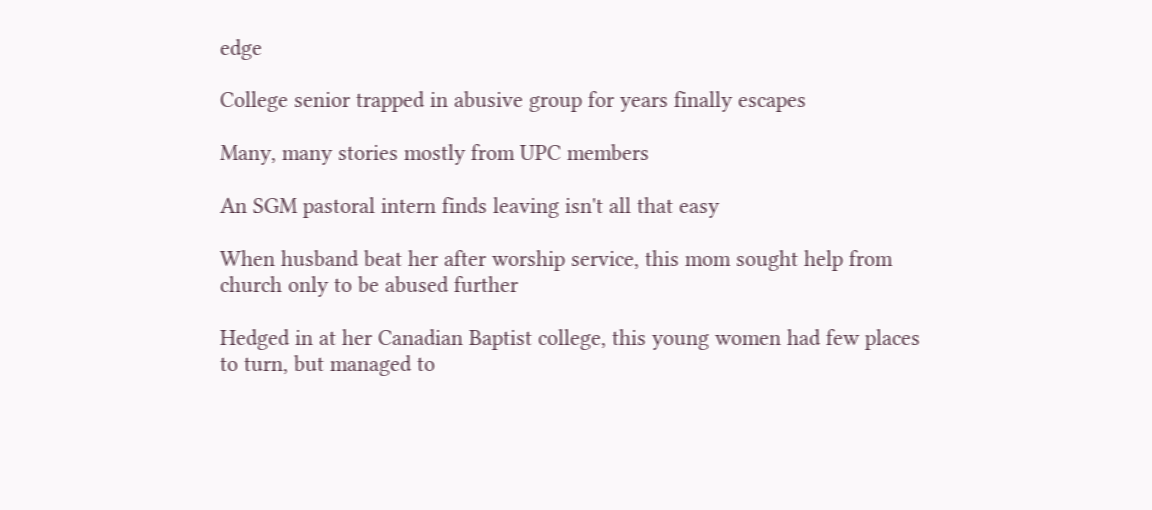edge

College senior trapped in abusive group for years finally escapes

Many, many stories mostly from UPC members

An SGM pastoral intern finds leaving isn't all that easy

When husband beat her after worship service, this mom sought help from church only to be abused further

Hedged in at her Canadian Baptist college, this young women had few places to turn, but managed to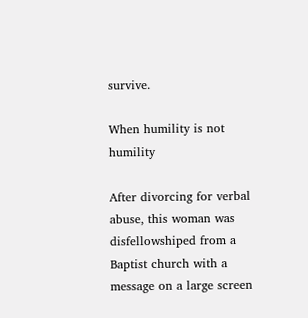survive.

When humility is not humility

After divorcing for verbal abuse, this woman was disfellowshiped from a Baptist church with a message on a large screen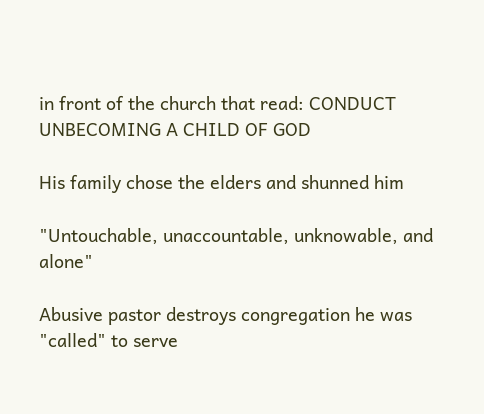in front of the church that read: CONDUCT UNBECOMING A CHILD OF GOD

His family chose the elders and shunned him

"Untouchable, unaccountable, unknowable, and alone"

Abusive pastor destroys congregation he was "called" to serve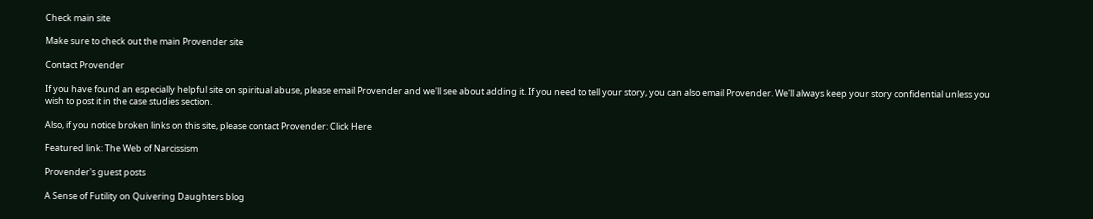Check main site

Make sure to check out the main Provender site

Contact Provender

If you have found an especially helpful site on spiritual abuse, please email Provender and we'll see about adding it. If you need to tell your story, you can also email Provender. We'll always keep your story confidential unless you wish to post it in the case studies section.

Also, if you notice broken links on this site, please contact Provender: Click Here

Featured link: The Web of Narcissism

Provender's guest posts

A Sense of Futility on Quivering Daughters blog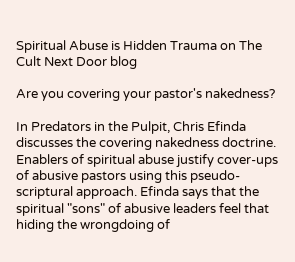Spiritual Abuse is Hidden Trauma on The Cult Next Door blog

Are you covering your pastor's nakedness?

In Predators in the Pulpit, Chris Efinda discusses the covering nakedness doctrine. Enablers of spiritual abuse justify cover-ups of abusive pastors using this pseudo-scriptural approach. Efinda says that the spiritual "sons" of abusive leaders feel that hiding the wrongdoing of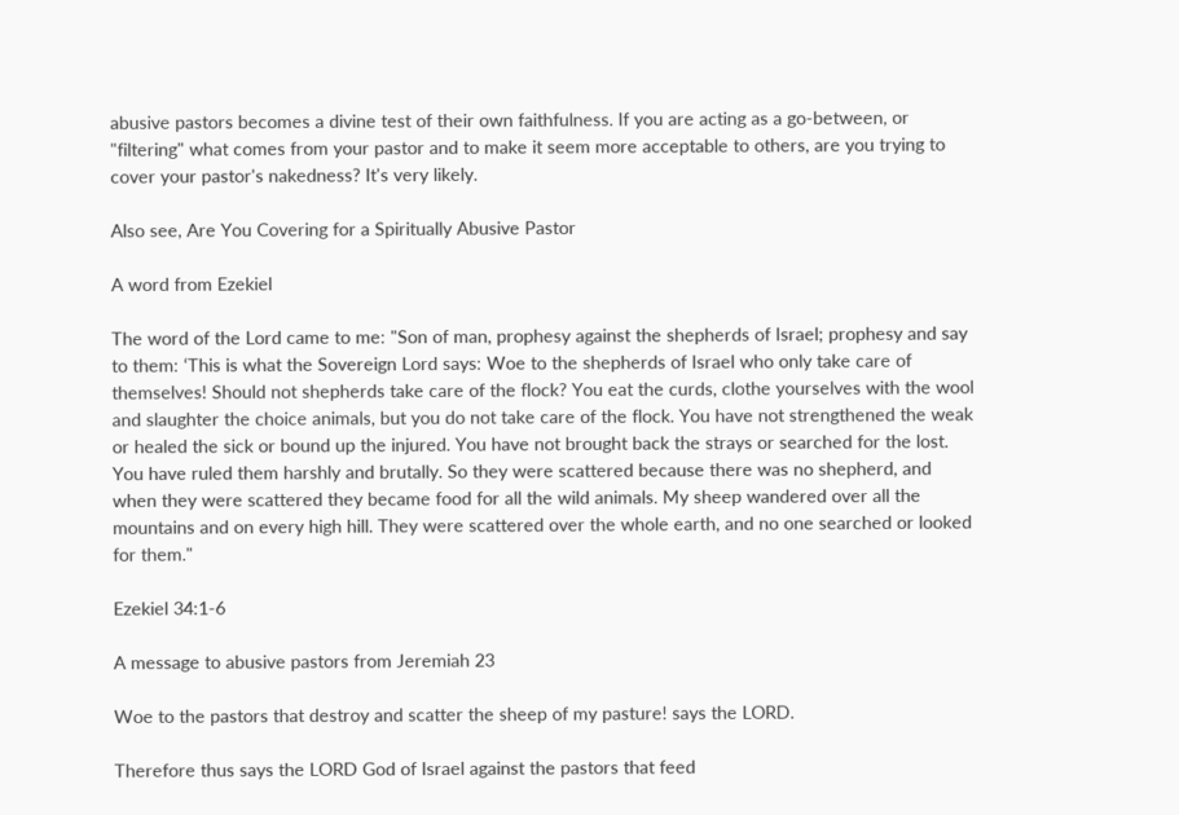abusive pastors becomes a divine test of their own faithfulness. If you are acting as a go-between, or "filtering" what comes from your pastor and to make it seem more acceptable to others, are you trying to cover your pastor's nakedness? It's very likely.

Also see, Are You Covering for a Spiritually Abusive Pastor

A word from Ezekiel

The word of the Lord came to me: "Son of man, prophesy against the shepherds of Israel; prophesy and say to them: ‘This is what the Sovereign Lord says: Woe to the shepherds of Israel who only take care of themselves! Should not shepherds take care of the flock? You eat the curds, clothe yourselves with the wool and slaughter the choice animals, but you do not take care of the flock. You have not strengthened the weak or healed the sick or bound up the injured. You have not brought back the strays or searched for the lost. You have ruled them harshly and brutally. So they were scattered because there was no shepherd, and when they were scattered they became food for all the wild animals. My sheep wandered over all the mountains and on every high hill. They were scattered over the whole earth, and no one searched or looked for them."

Ezekiel 34:1-6

A message to abusive pastors from Jeremiah 23

Woe to the pastors that destroy and scatter the sheep of my pasture! says the LORD.

Therefore thus says the LORD God of Israel against the pastors that feed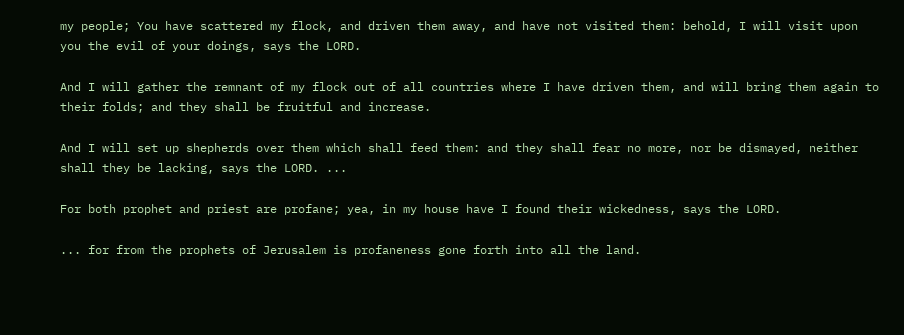my people; You have scattered my flock, and driven them away, and have not visited them: behold, I will visit upon you the evil of your doings, says the LORD.

And I will gather the remnant of my flock out of all countries where I have driven them, and will bring them again to their folds; and they shall be fruitful and increase.

And I will set up shepherds over them which shall feed them: and they shall fear no more, nor be dismayed, neither shall they be lacking, says the LORD. ...

For both prophet and priest are profane; yea, in my house have I found their wickedness, says the LORD.

... for from the prophets of Jerusalem is profaneness gone forth into all the land.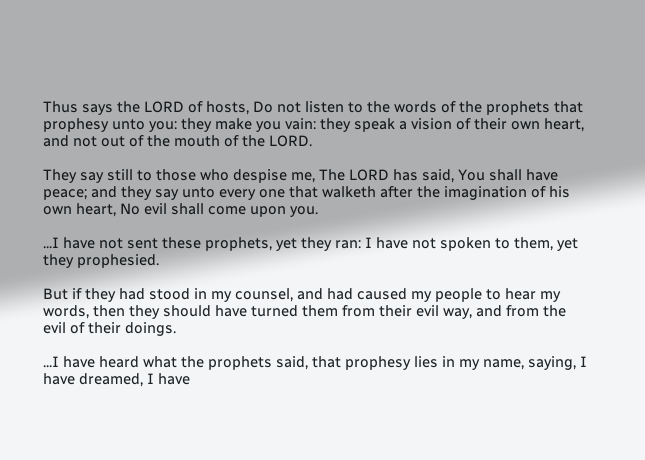Thus says the LORD of hosts, Do not listen to the words of the prophets that prophesy unto you: they make you vain: they speak a vision of their own heart, and not out of the mouth of the LORD.

They say still to those who despise me, The LORD has said, You shall have peace; and they say unto every one that walketh after the imagination of his own heart, No evil shall come upon you.

...I have not sent these prophets, yet they ran: I have not spoken to them, yet they prophesied.

But if they had stood in my counsel, and had caused my people to hear my words, then they should have turned them from their evil way, and from the evil of their doings.

...I have heard what the prophets said, that prophesy lies in my name, saying, I have dreamed, I have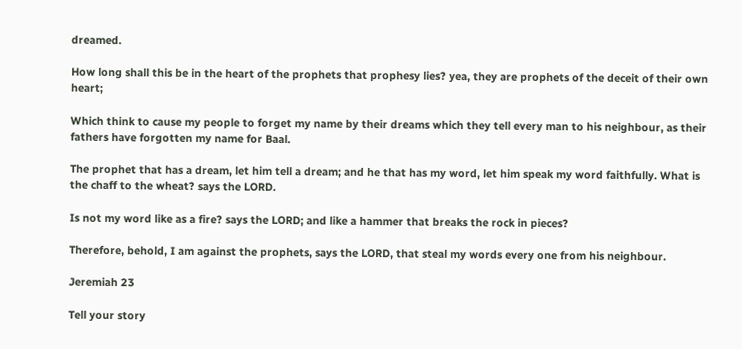dreamed.

How long shall this be in the heart of the prophets that prophesy lies? yea, they are prophets of the deceit of their own heart;

Which think to cause my people to forget my name by their dreams which they tell every man to his neighbour, as their fathers have forgotten my name for Baal.

The prophet that has a dream, let him tell a dream; and he that has my word, let him speak my word faithfully. What is the chaff to the wheat? says the LORD.

Is not my word like as a fire? says the LORD; and like a hammer that breaks the rock in pieces?

Therefore, behold, I am against the prophets, says the LORD, that steal my words every one from his neighbour.

Jeremiah 23

Tell your story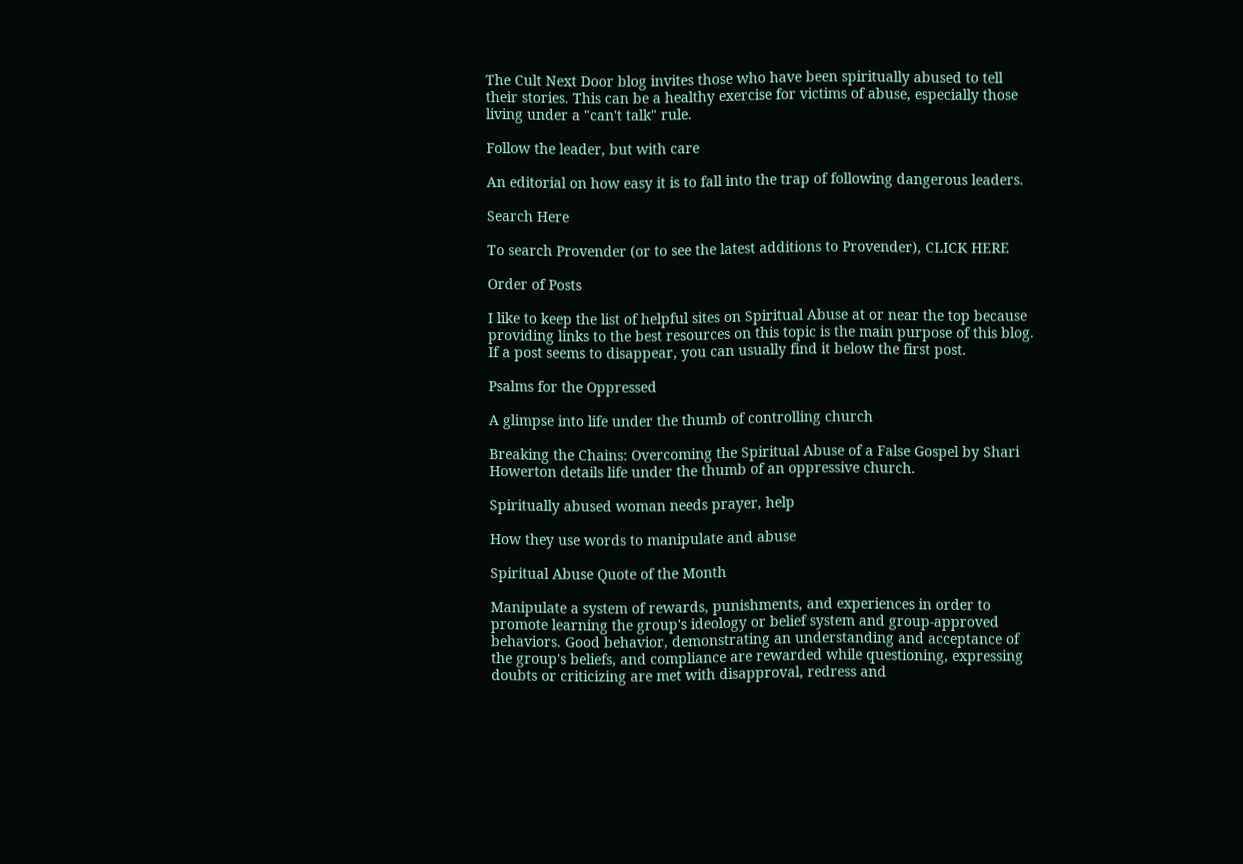The Cult Next Door blog invites those who have been spiritually abused to tell their stories. This can be a healthy exercise for victims of abuse, especially those living under a "can't talk" rule.

Follow the leader, but with care

An editorial on how easy it is to fall into the trap of following dangerous leaders.

Search Here

To search Provender (or to see the latest additions to Provender), CLICK HERE

Order of Posts

I like to keep the list of helpful sites on Spiritual Abuse at or near the top because providing links to the best resources on this topic is the main purpose of this blog. If a post seems to disappear, you can usually find it below the first post.

Psalms for the Oppressed

A glimpse into life under the thumb of controlling church

Breaking the Chains: Overcoming the Spiritual Abuse of a False Gospel by Shari Howerton details life under the thumb of an oppressive church.

Spiritually abused woman needs prayer, help

How they use words to manipulate and abuse

Spiritual Abuse Quote of the Month

Manipulate a system of rewards, punishments, and experiences in order to promote learning the group's ideology or belief system and group-approved behaviors. Good behavior, demonstrating an understanding and acceptance of the group's beliefs, and compliance are rewarded while questioning, expressing doubts or criticizing are met with disapproval, redress and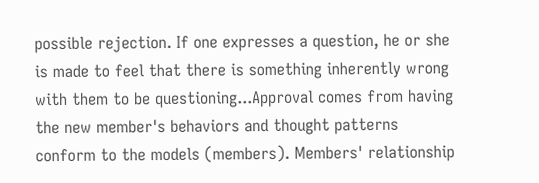possible rejection. If one expresses a question, he or she is made to feel that there is something inherently wrong with them to be questioning...Approval comes from having the new member's behaviors and thought patterns conform to the models (members). Members' relationship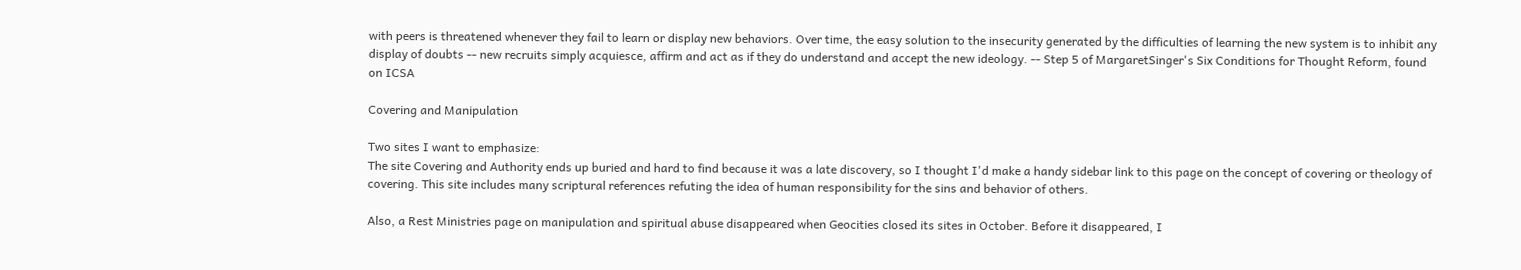with peers is threatened whenever they fail to learn or display new behaviors. Over time, the easy solution to the insecurity generated by the difficulties of learning the new system is to inhibit any display of doubts -- new recruits simply acquiesce, affirm and act as if they do understand and accept the new ideology. -- Step 5 of MargaretSinger's Six Conditions for Thought Reform, found on ICSA

Covering and Manipulation

Two sites I want to emphasize:
The site Covering and Authority ends up buried and hard to find because it was a late discovery, so I thought I'd make a handy sidebar link to this page on the concept of covering or theology of covering. This site includes many scriptural references refuting the idea of human responsibility for the sins and behavior of others.

Also, a Rest Ministries page on manipulation and spiritual abuse disappeared when Geocities closed its sites in October. Before it disappeared, I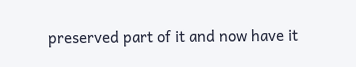preserved part of it and now have it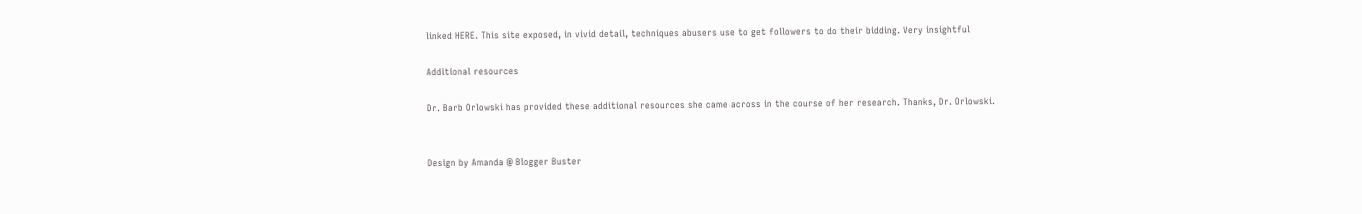linked HERE. This site exposed, in vivid detail, techniques abusers use to get followers to do their bidding. Very insightful

Additional resources

Dr. Barb Orlowski has provided these additional resources she came across in the course of her research. Thanks, Dr. Orlowski.


Design by Amanda @ Blogger Buster